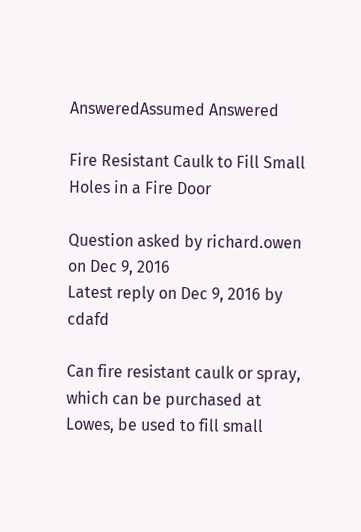AnsweredAssumed Answered

Fire Resistant Caulk to Fill Small Holes in a Fire Door

Question asked by richard.owen on Dec 9, 2016
Latest reply on Dec 9, 2016 by cdafd

Can fire resistant caulk or spray, which can be purchased at Lowes, be used to fill small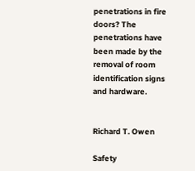penetrations in fire doors? The penetrations have been made by the removal of room identification signs and hardware.


Richard T. Owen

Safety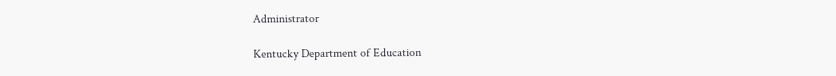Administrator

Kentucky Department of Education